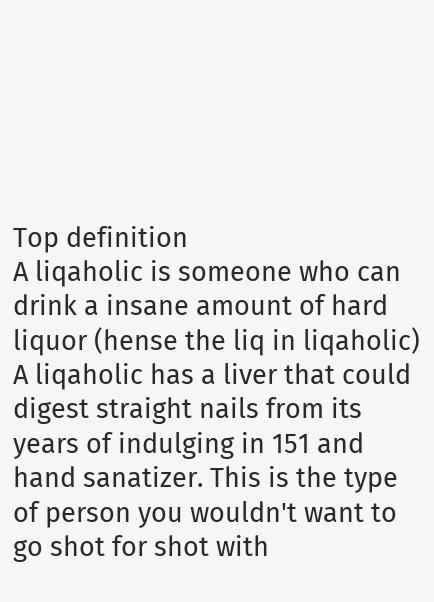Top definition
A liqaholic is someone who can drink a insane amount of hard liquor (hense the liq in liqaholic) A liqaholic has a liver that could digest straight nails from its years of indulging in 151 and hand sanatizer. This is the type of person you wouldn't want to go shot for shot with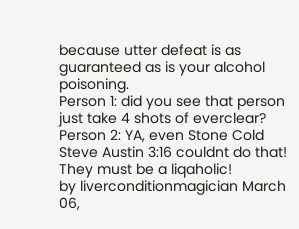because utter defeat is as guaranteed as is your alcohol poisoning.
Person 1: did you see that person just take 4 shots of everclear?
Person 2: YA, even Stone Cold Steve Austin 3:16 couldnt do that! They must be a liqaholic!
by liverconditionmagician March 06,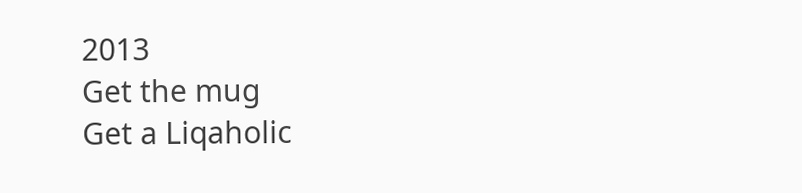2013
Get the mug
Get a Liqaholic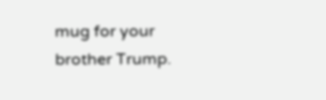mug for your brother Trump.